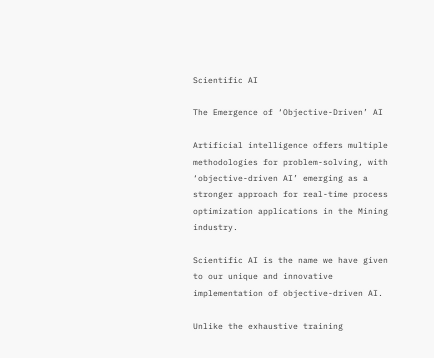Scientific AI

The Emergence of ‘Objective-Driven’ AI

Artificial intelligence offers multiple methodologies for problem-solving, with ‘objective-driven AI’ emerging as a stronger approach for real-time process optimization applications in the Mining industry.

Scientific AI is the name we have given to our unique and innovative implementation of objective-driven AI.

Unlike the exhaustive training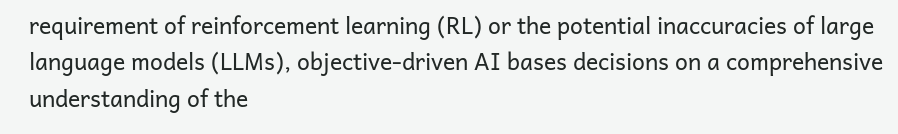requirement of reinforcement learning (RL) or the potential inaccuracies of large language models (LLMs), objective-driven AI bases decisions on a comprehensive understanding of the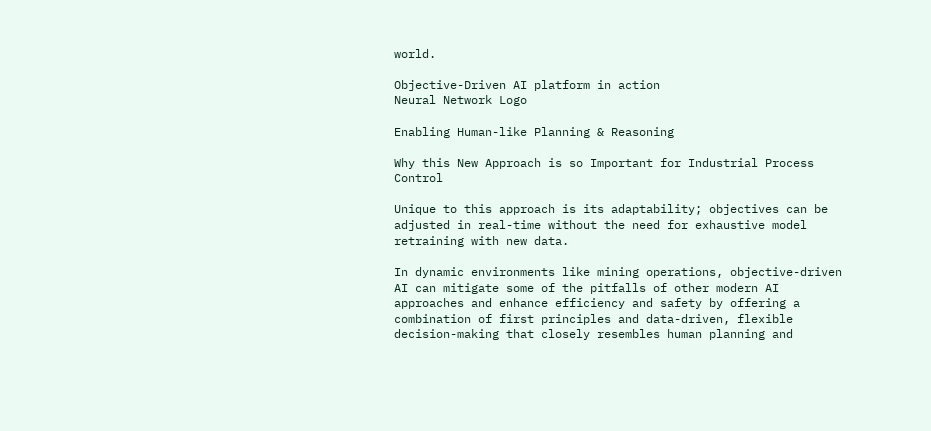world.

Objective-Driven AI platform in action
Neural Network Logo

Enabling Human-like Planning & Reasoning

Why this New Approach is so Important for Industrial Process Control

Unique to this approach is its adaptability; objectives can be adjusted in real-time without the need for exhaustive model retraining with new data.

In dynamic environments like mining operations, objective-driven AI can mitigate some of the pitfalls of other modern AI approaches and enhance efficiency and safety by offering a combination of first principles and data-driven, flexible decision-making that closely resembles human planning and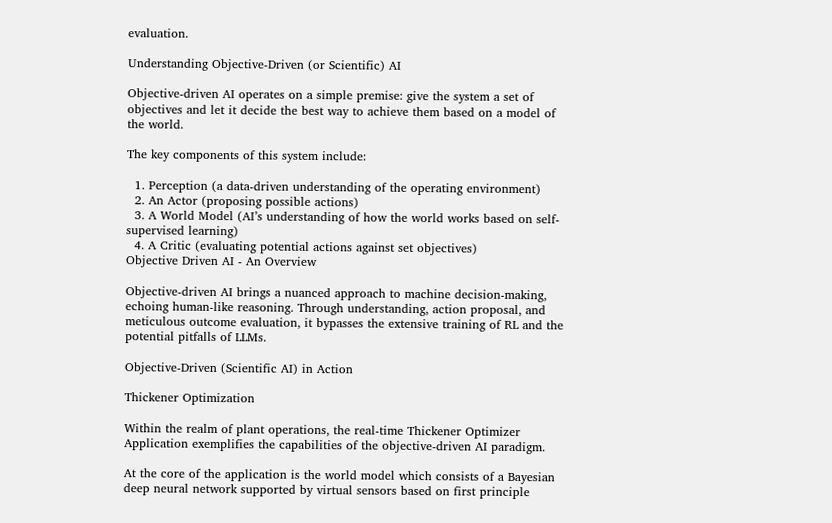evaluation.

Understanding Objective-Driven (or Scientific) AI

Objective-driven AI operates on a simple premise: give the system a set of objectives and let it decide the best way to achieve them based on a model of the world.

The key components of this system include:

  1. Perception (a data-driven understanding of the operating environment)
  2. An Actor (proposing possible actions)
  3. A World Model (AI’s understanding of how the world works based on self-supervised learning)
  4. A Critic (evaluating potential actions against set objectives)
Objective Driven AI - An Overview

Objective-driven AI brings a nuanced approach to machine decision-making, echoing human-like reasoning. Through understanding, action proposal, and meticulous outcome evaluation, it bypasses the extensive training of RL and the potential pitfalls of LLMs.

Objective-Driven (Scientific AI) in Action

Thickener Optimization

Within the realm of plant operations, the real-time Thickener Optimizer Application exemplifies the capabilities of the objective-driven AI paradigm.

At the core of the application is the world model which consists of a Bayesian deep neural network supported by virtual sensors based on first principle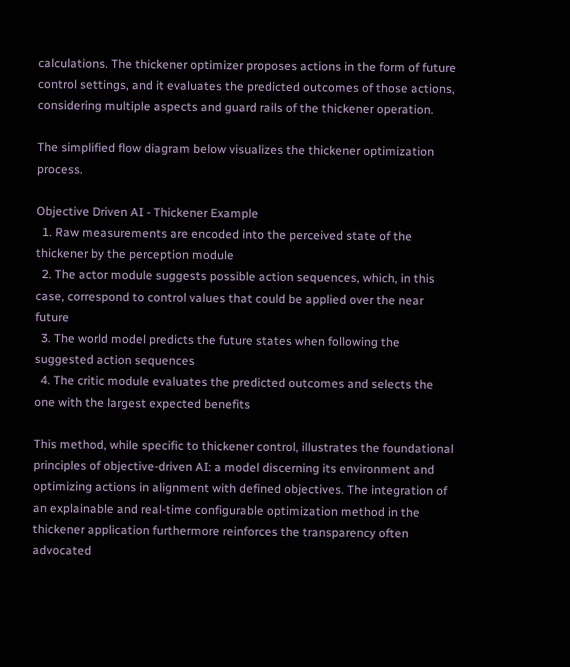calculations. The thickener optimizer proposes actions in the form of future control settings, and it evaluates the predicted outcomes of those actions, considering multiple aspects and guard rails of the thickener operation.

The simplified flow diagram below visualizes the thickener optimization process.

Objective Driven AI - Thickener Example
  1. Raw measurements are encoded into the perceived state of the thickener by the perception module
  2. The actor module suggests possible action sequences, which, in this case, correspond to control values that could be applied over the near future
  3. The world model predicts the future states when following the suggested action sequences
  4. The critic module evaluates the predicted outcomes and selects the one with the largest expected benefits

This method, while specific to thickener control, illustrates the foundational principles of objective-driven AI: a model discerning its environment and optimizing actions in alignment with defined objectives. The integration of an explainable and real-time configurable optimization method in the thickener application furthermore reinforces the transparency often advocated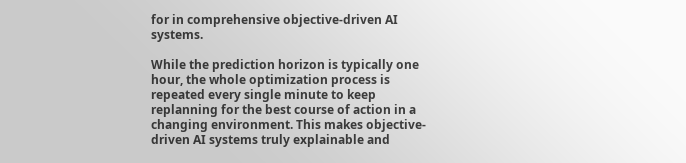for in comprehensive objective-driven AI systems.

While the prediction horizon is typically one hour, the whole optimization process is repeated every single minute to keep replanning for the best course of action in a changing environment. This makes objective-driven AI systems truly explainable and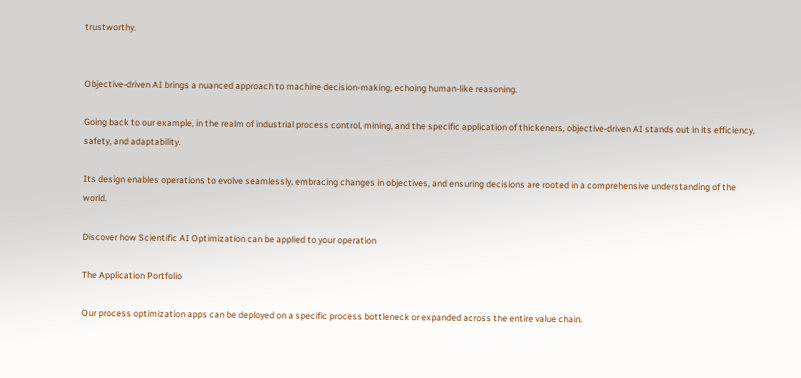trustworthy.


Objective-driven AI brings a nuanced approach to machine decision-making, echoing human-like reasoning.

Going back to our example, in the realm of industrial process control, mining, and the specific application of thickeners, objective-driven AI stands out in its efficiency, safety, and adaptability.

Its design enables operations to evolve seamlessly, embracing changes in objectives, and ensuring decisions are rooted in a comprehensive understanding of the world.

Discover how Scientific AI Optimization can be applied to your operation

The Application Portfolio

Our process optimization apps can be deployed on a specific process bottleneck or expanded across the entire value chain.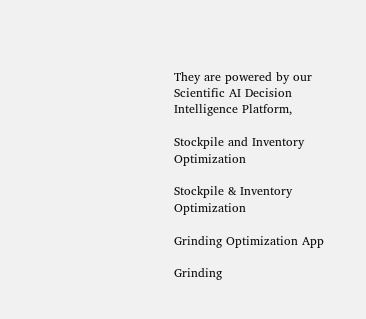They are powered by our Scientific AI Decision Intelligence Platform,

Stockpile and Inventory Optimization

Stockpile & Inventory Optimization

Grinding Optimization App

Grinding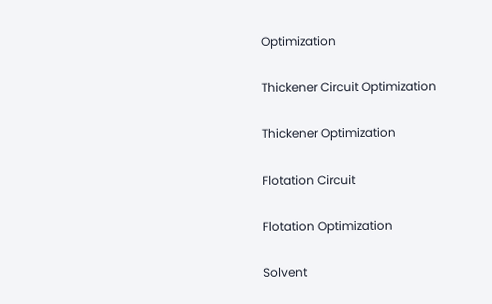Optimization

Thickener Circuit Optimization

Thickener Optimization

Flotation Circuit

Flotation Optimization

Solvent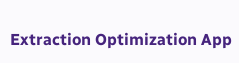Extraction Optimization App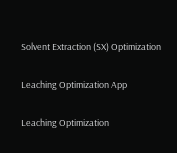Solvent Extraction (SX) Optimization

Leaching Optimization App

Leaching Optimization